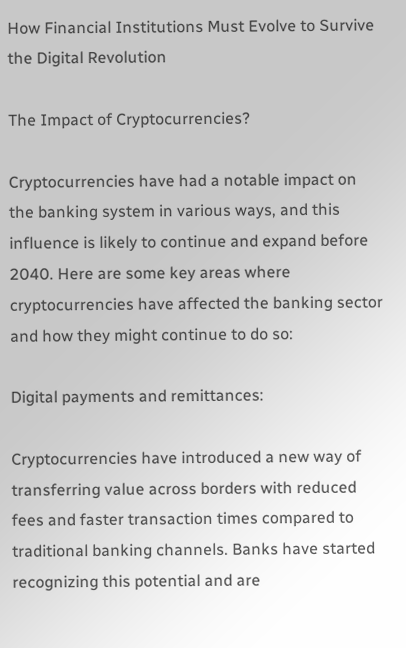How Financial Institutions Must Evolve to Survive the Digital Revolution

The Impact of Cryptocurrencies?

Cryptocurrencies have had a notable impact on the banking system in various ways, and this influence is likely to continue and expand before 2040. Here are some key areas where cryptocurrencies have affected the banking sector and how they might continue to do so:

Digital payments and remittances:

Cryptocurrencies have introduced a new way of transferring value across borders with reduced fees and faster transaction times compared to traditional banking channels. Banks have started recognizing this potential and are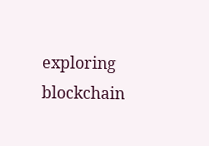exploring blockchain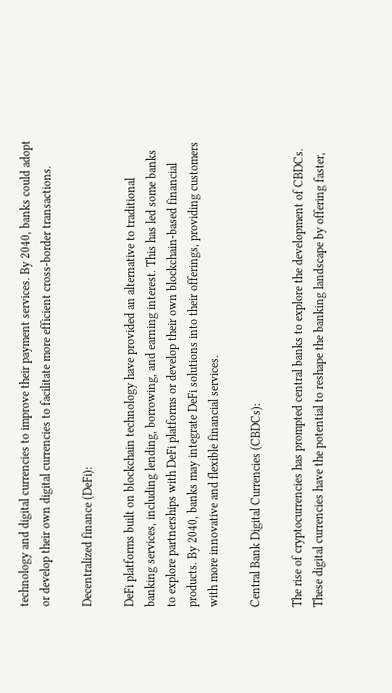technology and digital currencies to improve their payment services. By 2040, banks could adopt or develop their own digital currencies to facilitate more efficient cross-border transactions.

Decentralized finance (DeFi):

DeFi platforms built on blockchain technology have provided an alternative to traditional banking services, including lending, borrowing, and earning interest. This has led some banks to explore partnerships with DeFi platforms or develop their own blockchain-based financial products. By 2040, banks may integrate DeFi solutions into their offerings, providing customers with more innovative and flexible financial services.

Central Bank Digital Currencies (CBDCs):

The rise of cryptocurrencies has prompted central banks to explore the development of CBDCs. These digital currencies have the potential to reshape the banking landscape by offering faster,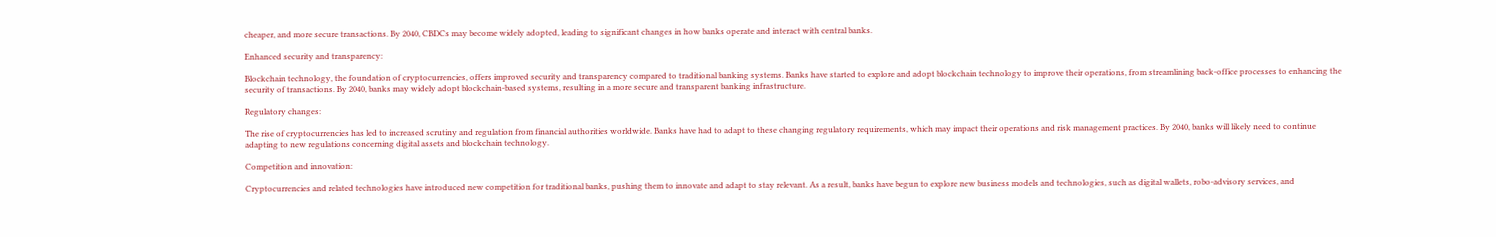cheaper, and more secure transactions. By 2040, CBDCs may become widely adopted, leading to significant changes in how banks operate and interact with central banks.

Enhanced security and transparency:

Blockchain technology, the foundation of cryptocurrencies, offers improved security and transparency compared to traditional banking systems. Banks have started to explore and adopt blockchain technology to improve their operations, from streamlining back-office processes to enhancing the security of transactions. By 2040, banks may widely adopt blockchain-based systems, resulting in a more secure and transparent banking infrastructure.

Regulatory changes:

The rise of cryptocurrencies has led to increased scrutiny and regulation from financial authorities worldwide. Banks have had to adapt to these changing regulatory requirements, which may impact their operations and risk management practices. By 2040, banks will likely need to continue adapting to new regulations concerning digital assets and blockchain technology.

Competition and innovation:

Cryptocurrencies and related technologies have introduced new competition for traditional banks, pushing them to innovate and adapt to stay relevant. As a result, banks have begun to explore new business models and technologies, such as digital wallets, robo-advisory services, and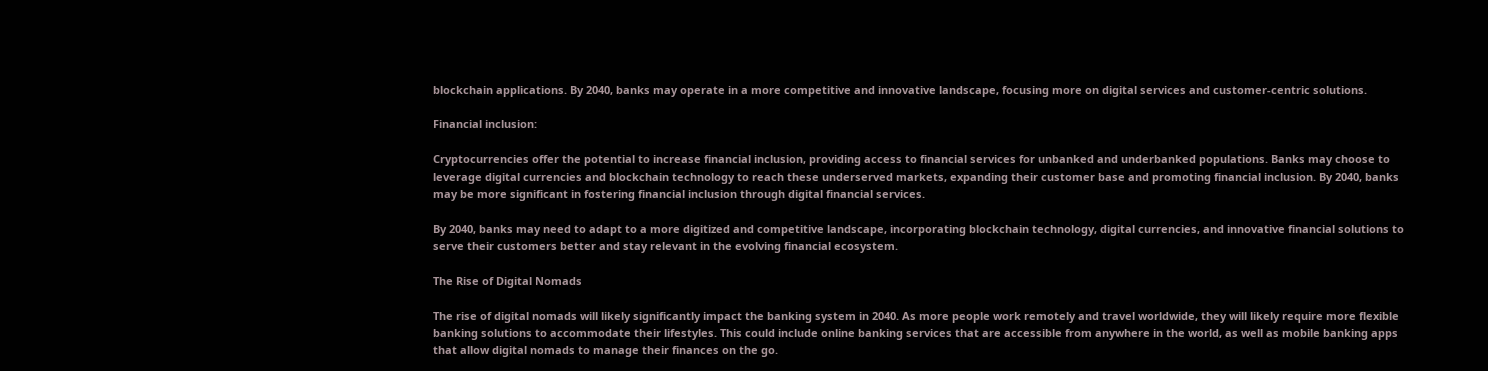blockchain applications. By 2040, banks may operate in a more competitive and innovative landscape, focusing more on digital services and customer-centric solutions.

Financial inclusion:

Cryptocurrencies offer the potential to increase financial inclusion, providing access to financial services for unbanked and underbanked populations. Banks may choose to leverage digital currencies and blockchain technology to reach these underserved markets, expanding their customer base and promoting financial inclusion. By 2040, banks may be more significant in fostering financial inclusion through digital financial services.

By 2040, banks may need to adapt to a more digitized and competitive landscape, incorporating blockchain technology, digital currencies, and innovative financial solutions to serve their customers better and stay relevant in the evolving financial ecosystem.

The Rise of Digital Nomads

The rise of digital nomads will likely significantly impact the banking system in 2040. As more people work remotely and travel worldwide, they will likely require more flexible banking solutions to accommodate their lifestyles. This could include online banking services that are accessible from anywhere in the world, as well as mobile banking apps that allow digital nomads to manage their finances on the go.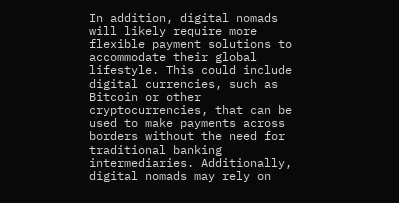In addition, digital nomads will likely require more flexible payment solutions to accommodate their global lifestyle. This could include digital currencies, such as Bitcoin or other cryptocurrencies, that can be used to make payments across borders without the need for traditional banking intermediaries. Additionally, digital nomads may rely on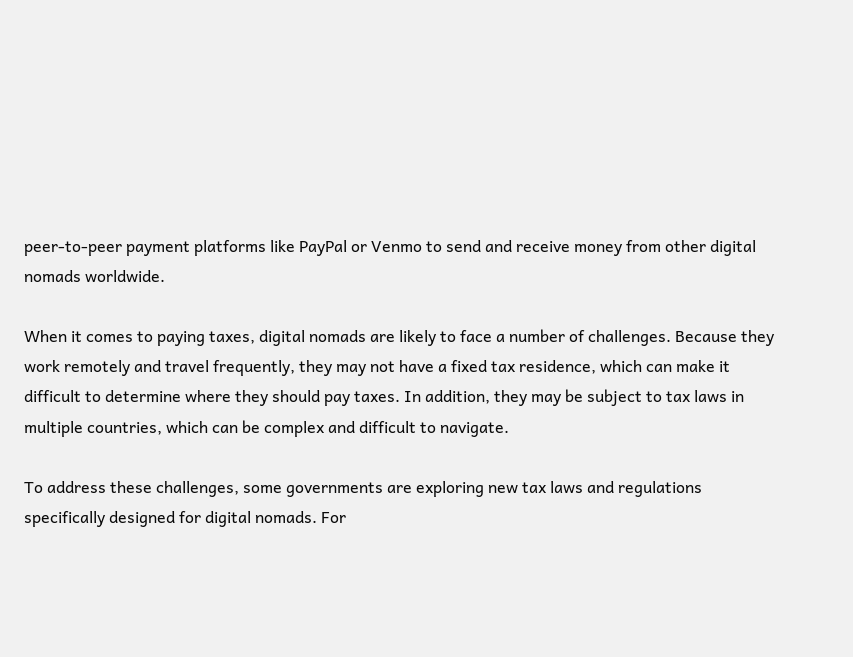peer-to-peer payment platforms like PayPal or Venmo to send and receive money from other digital nomads worldwide.

When it comes to paying taxes, digital nomads are likely to face a number of challenges. Because they work remotely and travel frequently, they may not have a fixed tax residence, which can make it difficult to determine where they should pay taxes. In addition, they may be subject to tax laws in multiple countries, which can be complex and difficult to navigate.

To address these challenges, some governments are exploring new tax laws and regulations specifically designed for digital nomads. For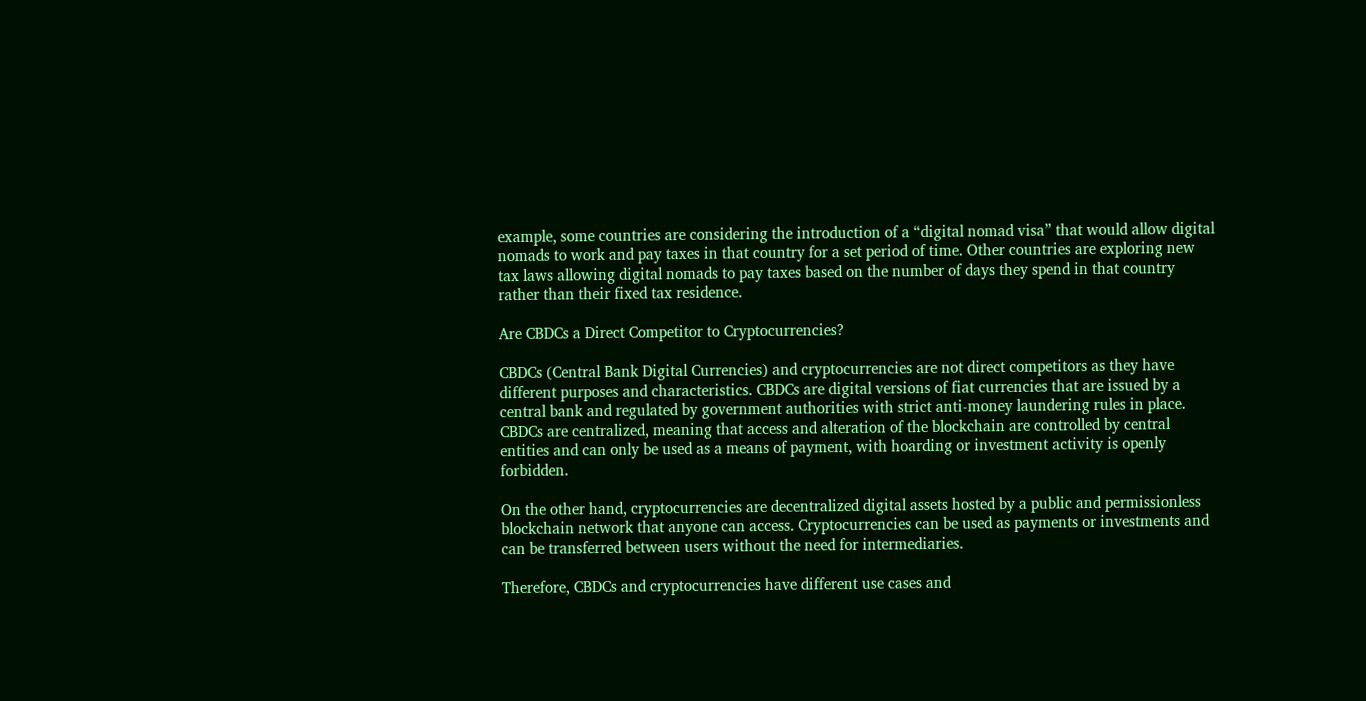example, some countries are considering the introduction of a “digital nomad visa” that would allow digital nomads to work and pay taxes in that country for a set period of time. Other countries are exploring new tax laws allowing digital nomads to pay taxes based on the number of days they spend in that country rather than their fixed tax residence.

Are CBDCs a Direct Competitor to Cryptocurrencies?

CBDCs (Central Bank Digital Currencies) and cryptocurrencies are not direct competitors as they have different purposes and characteristics. CBDCs are digital versions of fiat currencies that are issued by a central bank and regulated by government authorities with strict anti-money laundering rules in place. CBDCs are centralized, meaning that access and alteration of the blockchain are controlled by central entities and can only be used as a means of payment, with hoarding or investment activity is openly forbidden.

On the other hand, cryptocurrencies are decentralized digital assets hosted by a public and permissionless blockchain network that anyone can access. Cryptocurrencies can be used as payments or investments and can be transferred between users without the need for intermediaries.

Therefore, CBDCs and cryptocurrencies have different use cases and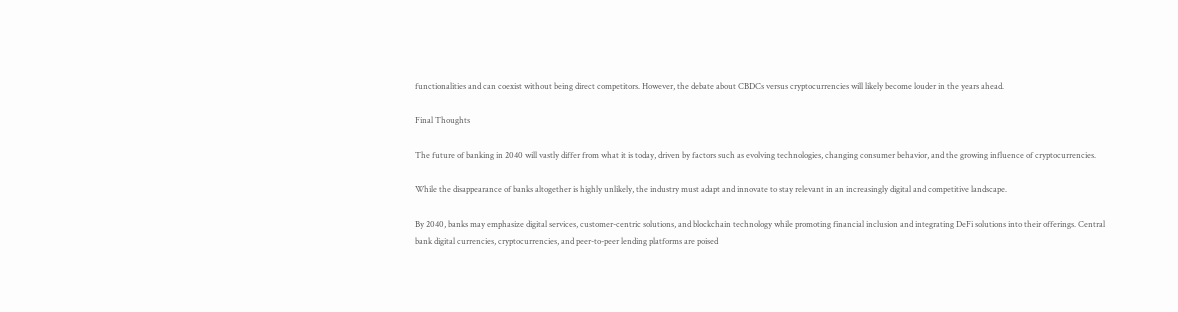functionalities and can coexist without being direct competitors. However, the debate about CBDCs versus cryptocurrencies will likely become louder in the years ahead.

Final Thoughts

The future of banking in 2040 will vastly differ from what it is today, driven by factors such as evolving technologies, changing consumer behavior, and the growing influence of cryptocurrencies.

While the disappearance of banks altogether is highly unlikely, the industry must adapt and innovate to stay relevant in an increasingly digital and competitive landscape.

By 2040, banks may emphasize digital services, customer-centric solutions, and blockchain technology while promoting financial inclusion and integrating DeFi solutions into their offerings. Central bank digital currencies, cryptocurrencies, and peer-to-peer lending platforms are poised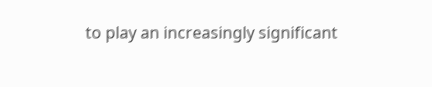to play an increasingly significant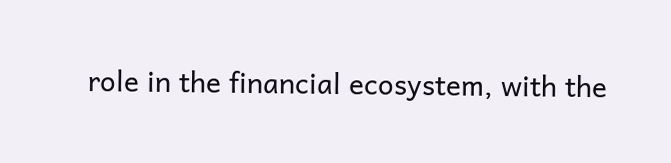role in the financial ecosystem, with the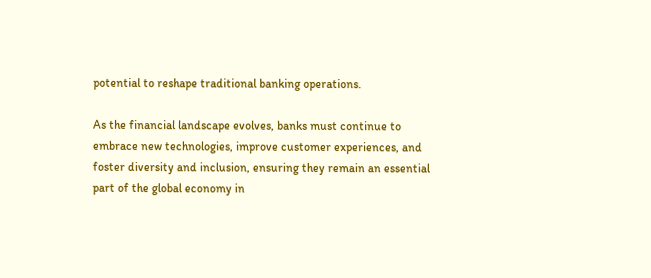potential to reshape traditional banking operations.

As the financial landscape evolves, banks must continue to embrace new technologies, improve customer experiences, and foster diversity and inclusion, ensuring they remain an essential part of the global economy in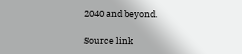2040 and beyond.

Source link